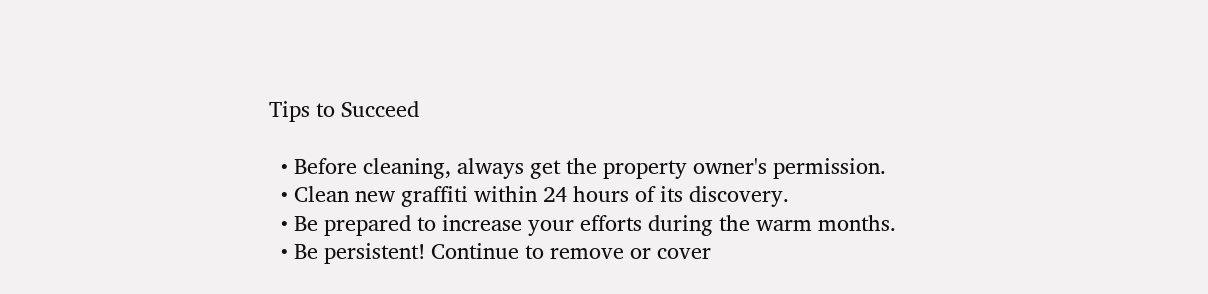Tips to Succeed

  • Before cleaning, always get the property owner's permission.
  • Clean new graffiti within 24 hours of its discovery.
  • Be prepared to increase your efforts during the warm months.
  • Be persistent! Continue to remove or cover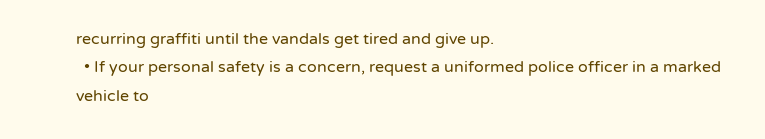recurring graffiti until the vandals get tired and give up.
  • If your personal safety is a concern, request a uniformed police officer in a marked vehicle to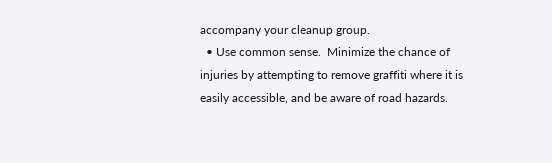accompany your cleanup group.
  • Use common sense.  Minimize the chance of injuries by attempting to remove graffiti where it is easily accessible, and be aware of road hazards.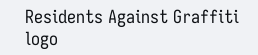Residents Against Graffiti logo